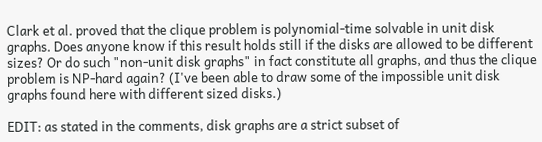Clark et al. proved that the clique problem is polynomial-time solvable in unit disk graphs. Does anyone know if this result holds still if the disks are allowed to be different sizes? Or do such "non-unit disk graphs" in fact constitute all graphs, and thus the clique problem is NP-hard again? (I've been able to draw some of the impossible unit disk graphs found here with different sized disks.)

EDIT: as stated in the comments, disk graphs are a strict subset of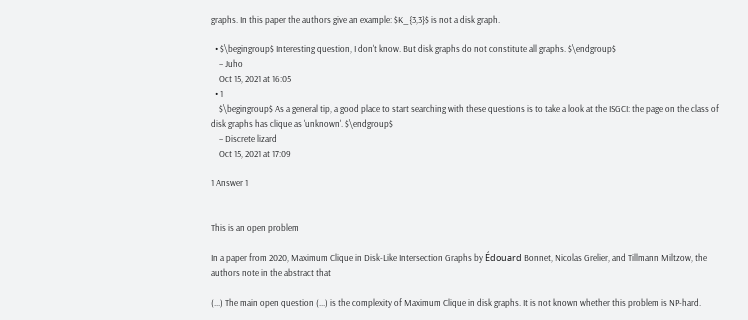graphs. In this paper the authors give an example: $K_{3,3}$ is not a disk graph.

  • $\begingroup$ Interesting question, I don't know. But disk graphs do not constitute all graphs. $\endgroup$
    – Juho
    Oct 15, 2021 at 16:05
  • 1
    $\begingroup$ As a general tip, a good place to start searching with these questions is to take a look at the ISGCI: the page on the class of disk graphs has clique as 'unknown'. $\endgroup$
    – Discrete lizard
    Oct 15, 2021 at 17:09

1 Answer 1


This is an open problem

In a paper from 2020, Maximum Clique in Disk-Like Intersection Graphs by Édouard Bonnet, Nicolas Grelier, and Tillmann Miltzow, the authors note in the abstract that

(...) The main open question (...) is the complexity of Maximum Clique in disk graphs. It is not known whether this problem is NP-hard.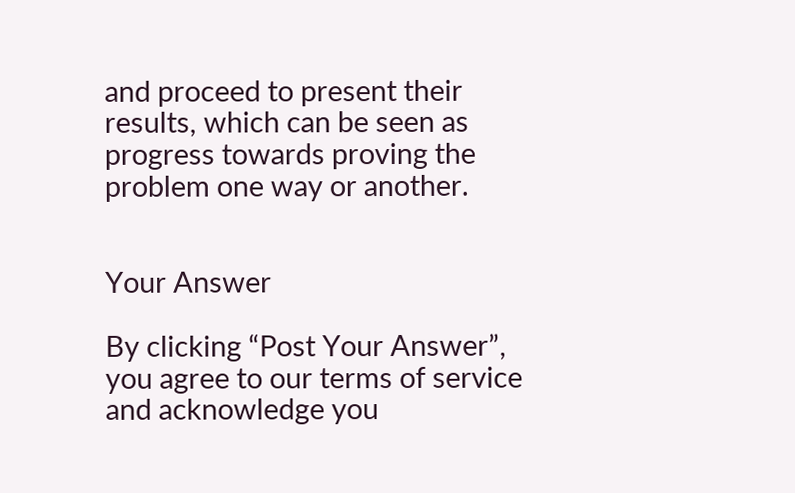and proceed to present their results, which can be seen as progress towards proving the problem one way or another.


Your Answer

By clicking “Post Your Answer”, you agree to our terms of service and acknowledge you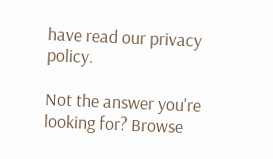have read our privacy policy.

Not the answer you're looking for? Browse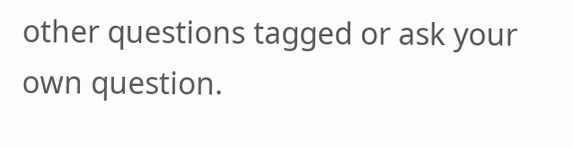other questions tagged or ask your own question.